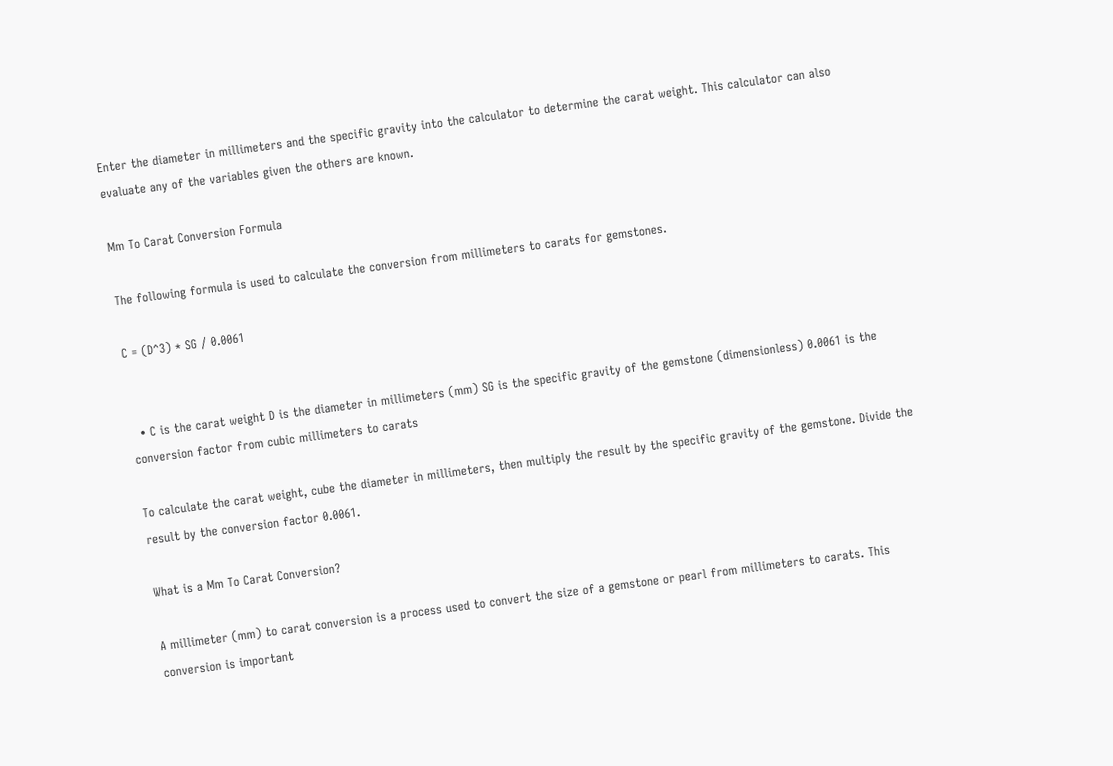Enter the diameter in millimeters and the specific gravity into the calculator to determine the carat weight. This calculator can also evaluate any of the variables given the others are known.

Mm To Carat Conversion Formula

The following formula is used to calculate the conversion from millimeters to carats for gemstones.

C = (D^3) * SG / 0.0061


  • C is the carat weight D is the diameter in millimeters (mm) SG is the specific gravity of the gemstone (dimensionless) 0.0061 is the conversion factor from cubic millimeters to carats

To calculate the carat weight, cube the diameter in millimeters, then multiply the result by the specific gravity of the gemstone. Divide the result by the conversion factor 0.0061.

What is a Mm To Carat Conversion?

A millimeter (mm) to carat conversion is a process used to convert the size of a gemstone or pearl from millimeters to carats. This conversion is important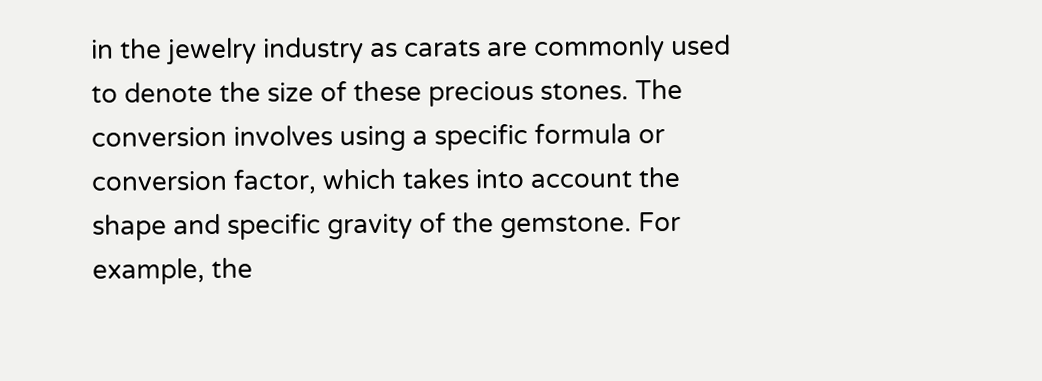in the jewelry industry as carats are commonly used to denote the size of these precious stones. The conversion involves using a specific formula or conversion factor, which takes into account the shape and specific gravity of the gemstone. For example, the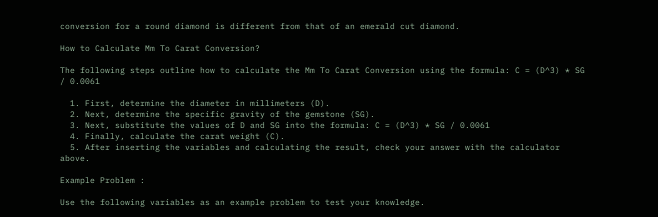conversion for a round diamond is different from that of an emerald cut diamond.

How to Calculate Mm To Carat Conversion?

The following steps outline how to calculate the Mm To Carat Conversion using the formula: C = (D^3) * SG / 0.0061

  1. First, determine the diameter in millimeters (D).
  2. Next, determine the specific gravity of the gemstone (SG).
  3. Next, substitute the values of D and SG into the formula: C = (D^3) * SG / 0.0061
  4. Finally, calculate the carat weight (C).
  5. After inserting the variables and calculating the result, check your answer with the calculator above.

Example Problem :

Use the following variables as an example problem to test your knowledge.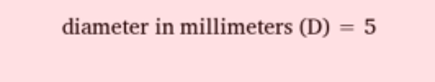diameter in millimeters (D) = 5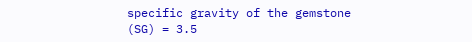specific gravity of the gemstone (SG) = 3.5